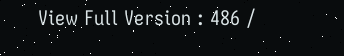View Full Version : 486 /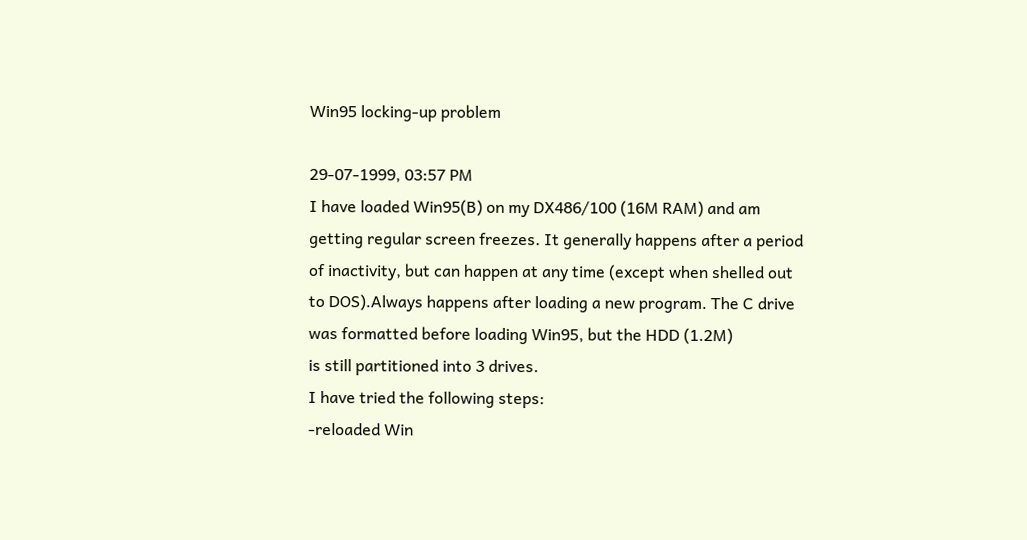Win95 locking-up problem

29-07-1999, 03:57 PM
I have loaded Win95(B) on my DX486/100 (16M RAM) and am getting regular screen freezes. It generally happens after a period of inactivity, but can happen at any time (except when shelled out to DOS).Always happens after loading a new program. The C drive was formatted before loading Win95, but the HDD (1.2M)
is still partitioned into 3 drives.
I have tried the following steps:
-reloaded Win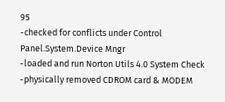95
-checked for conflicts under Control Panel.System.Device Mngr
-loaded and run Norton Utils 4.0 System Check
-physically removed CDROM card & MODEM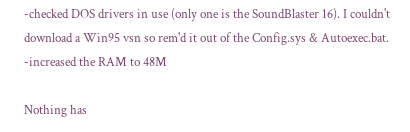-checked DOS drivers in use (only one is the SoundBlaster 16). I couldn't download a Win95 vsn so rem'd it out of the Config.sys & Autoexec.bat.
-increased the RAM to 48M

Nothing has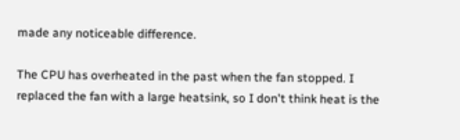made any noticeable difference.

The CPU has overheated in the past when the fan stopped. I replaced the fan with a large heatsink, so I don't think heat is the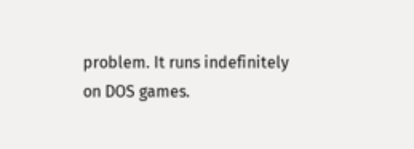problem. It runs indefinitely on DOS games.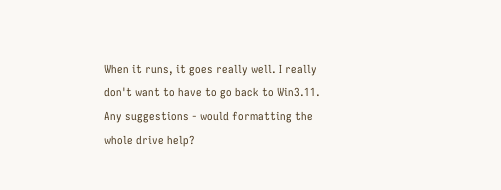When it runs, it goes really well. I really don't want to have to go back to Win3.11. Any suggestions - would formatting the whole drive help?